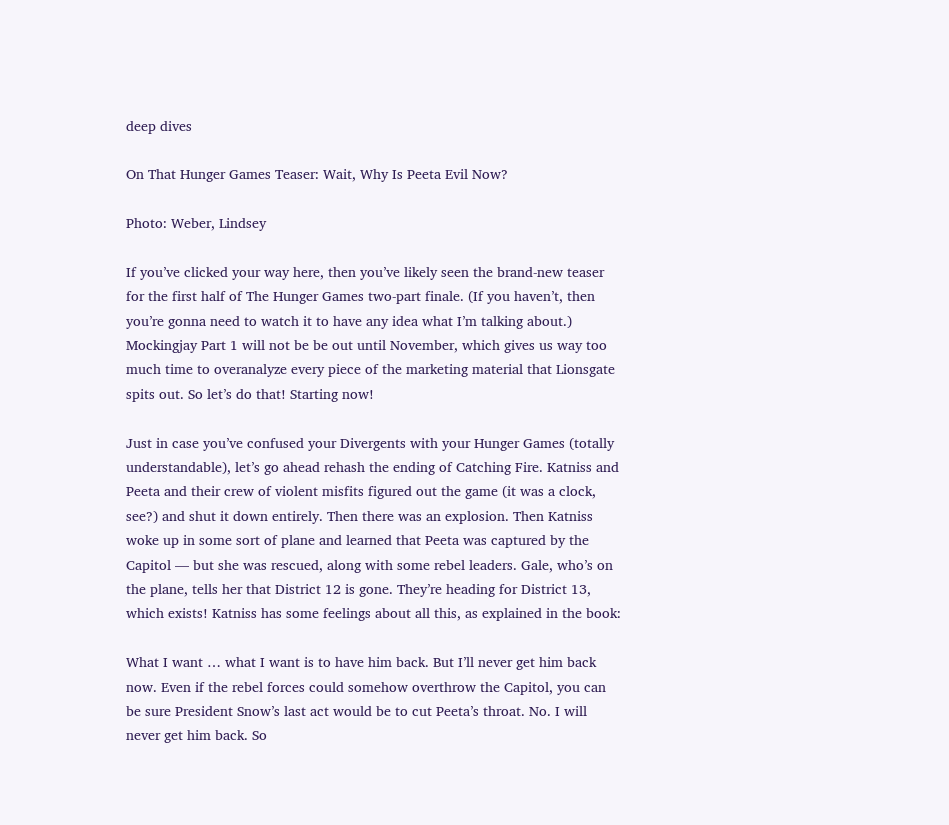deep dives

On That Hunger Games Teaser: Wait, Why Is Peeta Evil Now?

Photo: Weber, Lindsey

If you’ve clicked your way here, then you’ve likely seen the brand-new teaser for the first half of The Hunger Games two-part finale. (If you haven’t, then you’re gonna need to watch it to have any idea what I’m talking about.) Mockingjay Part 1 will not be be out until November, which gives us way too much time to overanalyze every piece of the marketing material that Lionsgate spits out. So let’s do that! Starting now!

Just in case you’ve confused your Divergents with your Hunger Games (totally understandable), let’s go ahead rehash the ending of Catching Fire. Katniss and Peeta and their crew of violent misfits figured out the game (it was a clock, see?) and shut it down entirely. Then there was an explosion. Then Katniss woke up in some sort of plane and learned that Peeta was captured by the Capitol — but she was rescued, along with some rebel leaders. Gale, who’s on the plane, tells her that District 12 is gone. They’re heading for District 13, which exists! Katniss has some feelings about all this, as explained in the book:

What I want … what I want is to have him back. But I’ll never get him back now. Even if the rebel forces could somehow overthrow the Capitol, you can be sure President Snow’s last act would be to cut Peeta’s throat. No. I will never get him back. So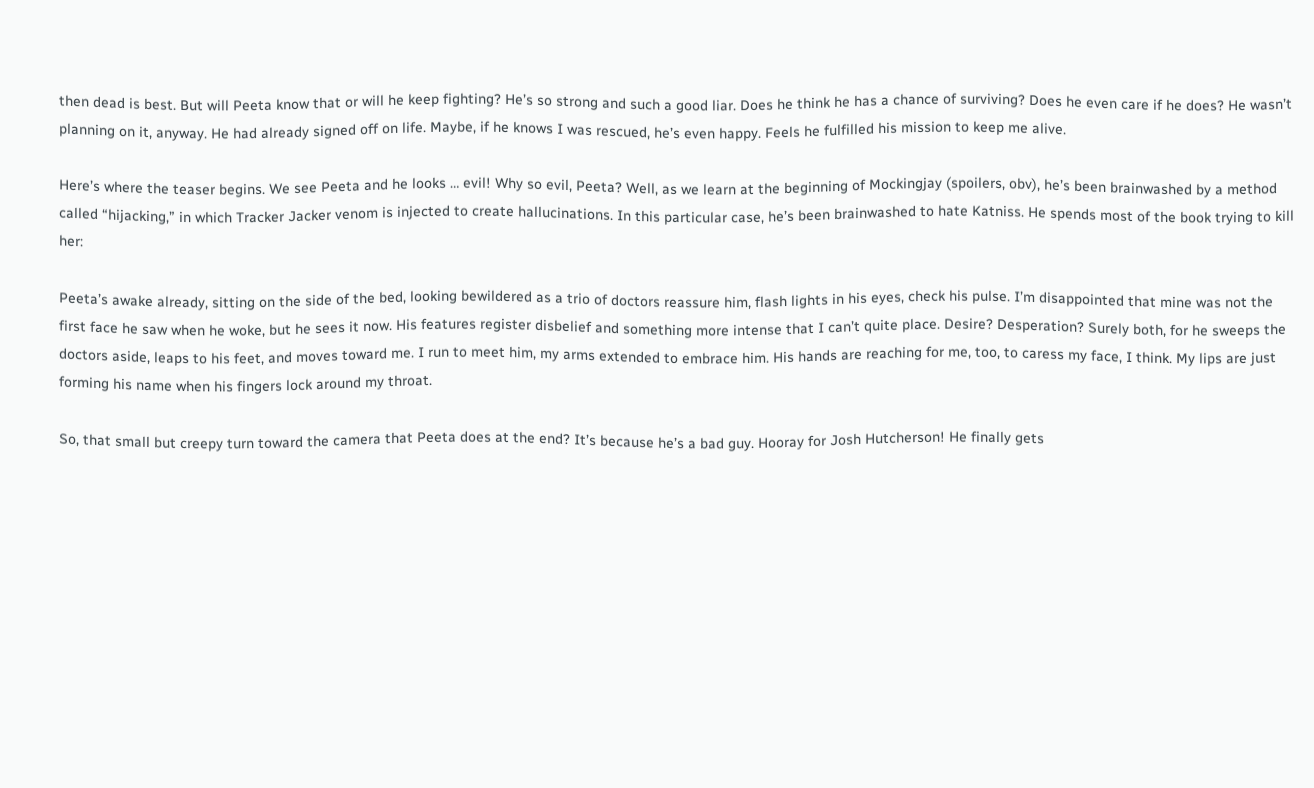then dead is best. But will Peeta know that or will he keep fighting? He’s so strong and such a good liar. Does he think he has a chance of surviving? Does he even care if he does? He wasn’t planning on it, anyway. He had already signed off on life. Maybe, if he knows I was rescued, he’s even happy. Feels he fulfilled his mission to keep me alive.

Here’s where the teaser begins. We see Peeta and he looks … evil! Why so evil, Peeta? Well, as we learn at the beginning of Mockingjay (spoilers, obv), he’s been brainwashed by a method called “hijacking,” in which Tracker Jacker venom is injected to create hallucinations. In this particular case, he’s been brainwashed to hate Katniss. He spends most of the book trying to kill her:

Peeta’s awake already, sitting on the side of the bed, looking bewildered as a trio of doctors reassure him, flash lights in his eyes, check his pulse. I’m disappointed that mine was not the first face he saw when he woke, but he sees it now. His features register disbelief and something more intense that I can’t quite place. Desire? Desperation? Surely both, for he sweeps the doctors aside, leaps to his feet, and moves toward me. I run to meet him, my arms extended to embrace him. His hands are reaching for me, too, to caress my face, I think. My lips are just forming his name when his fingers lock around my throat.

So, that small but creepy turn toward the camera that Peeta does at the end? It’s because he’s a bad guy. Hooray for Josh Hutcherson! He finally gets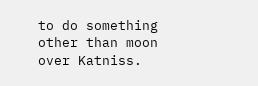to do something other than moon over Katniss.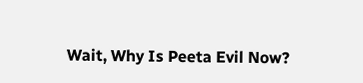Wait, Why Is Peeta Evil Now?